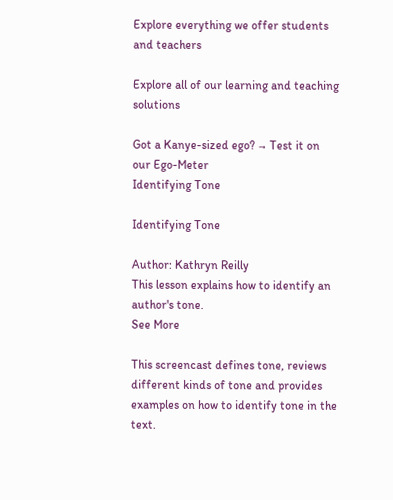Explore everything we offer students and teachers

Explore all of our learning and teaching solutions

Got a Kanye-sized ego? → Test it on our Ego-Meter
Identifying Tone

Identifying Tone

Author: Kathryn Reilly
This lesson explains how to identify an author's tone.
See More

This screencast defines tone, reviews different kinds of tone and provides examples on how to identify tone in the text.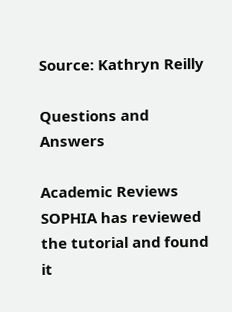Source: Kathryn Reilly

Questions and Answers

Academic Reviews
SOPHIA has reviewed the tutorial and found it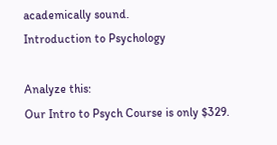academically sound.
Introduction to Psychology

Analyze this:
Our Intro to Psych Course is only $329.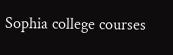Sophia college courses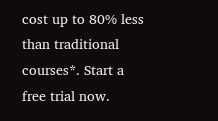cost up to 80% less than traditional courses*. Start a free trial now.